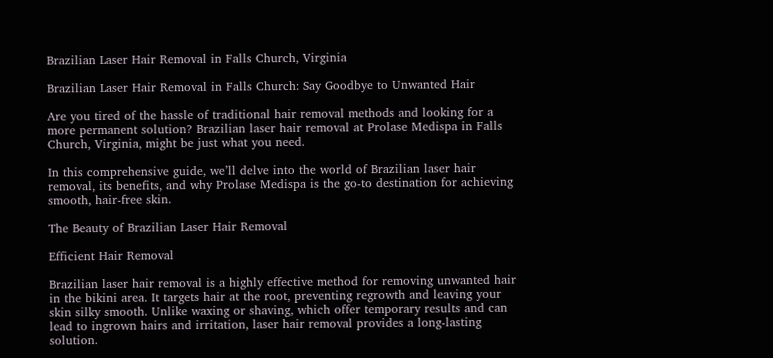Brazilian Laser Hair Removal in Falls Church, Virginia

Brazilian Laser Hair Removal in Falls Church: Say Goodbye to Unwanted Hair

Are you tired of the hassle of traditional hair removal methods and looking for a more permanent solution? Brazilian laser hair removal at Prolase Medispa in Falls Church, Virginia, might be just what you need.

In this comprehensive guide, we’ll delve into the world of Brazilian laser hair removal, its benefits, and why Prolase Medispa is the go-to destination for achieving smooth, hair-free skin.

The Beauty of Brazilian Laser Hair Removal

Efficient Hair Removal

Brazilian laser hair removal is a highly effective method for removing unwanted hair in the bikini area. It targets hair at the root, preventing regrowth and leaving your skin silky smooth. Unlike waxing or shaving, which offer temporary results and can lead to ingrown hairs and irritation, laser hair removal provides a long-lasting solution.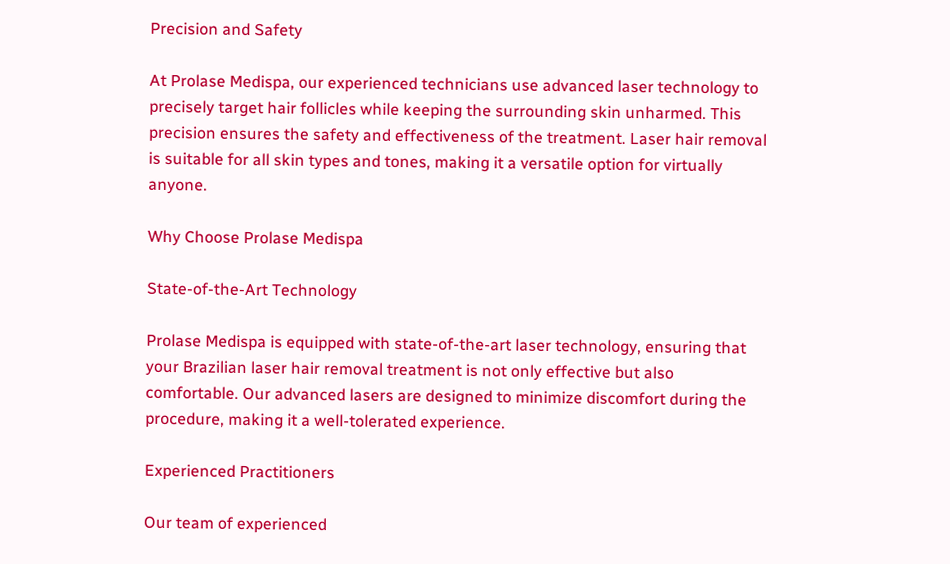Precision and Safety

At Prolase Medispa, our experienced technicians use advanced laser technology to precisely target hair follicles while keeping the surrounding skin unharmed. This precision ensures the safety and effectiveness of the treatment. Laser hair removal is suitable for all skin types and tones, making it a versatile option for virtually anyone.

Why Choose Prolase Medispa

State-of-the-Art Technology

Prolase Medispa is equipped with state-of-the-art laser technology, ensuring that your Brazilian laser hair removal treatment is not only effective but also comfortable. Our advanced lasers are designed to minimize discomfort during the procedure, making it a well-tolerated experience.

Experienced Practitioners

Our team of experienced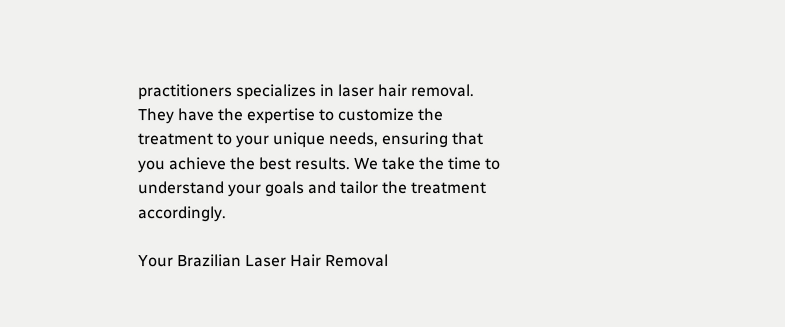practitioners specializes in laser hair removal. They have the expertise to customize the treatment to your unique needs, ensuring that you achieve the best results. We take the time to understand your goals and tailor the treatment accordingly.

Your Brazilian Laser Hair Removal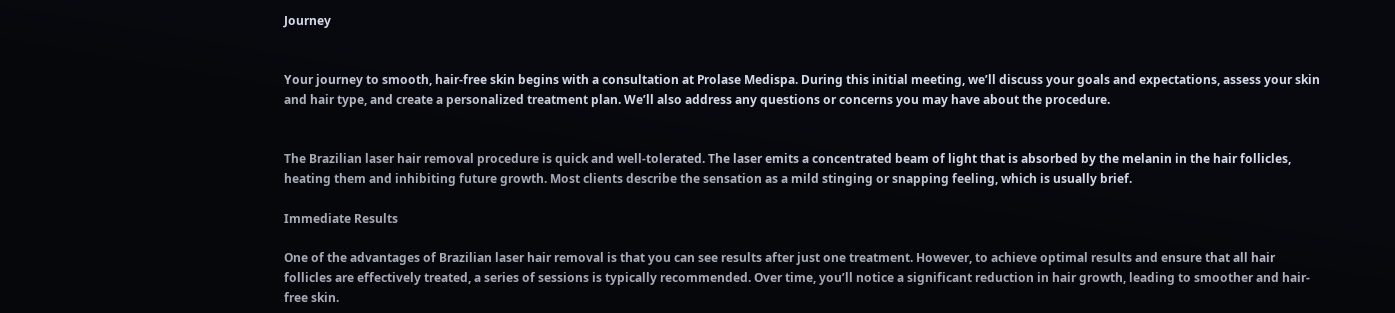Journey


Your journey to smooth, hair-free skin begins with a consultation at Prolase Medispa. During this initial meeting, we’ll discuss your goals and expectations, assess your skin and hair type, and create a personalized treatment plan. We’ll also address any questions or concerns you may have about the procedure.


The Brazilian laser hair removal procedure is quick and well-tolerated. The laser emits a concentrated beam of light that is absorbed by the melanin in the hair follicles, heating them and inhibiting future growth. Most clients describe the sensation as a mild stinging or snapping feeling, which is usually brief.

Immediate Results

One of the advantages of Brazilian laser hair removal is that you can see results after just one treatment. However, to achieve optimal results and ensure that all hair follicles are effectively treated, a series of sessions is typically recommended. Over time, you’ll notice a significant reduction in hair growth, leading to smoother and hair-free skin.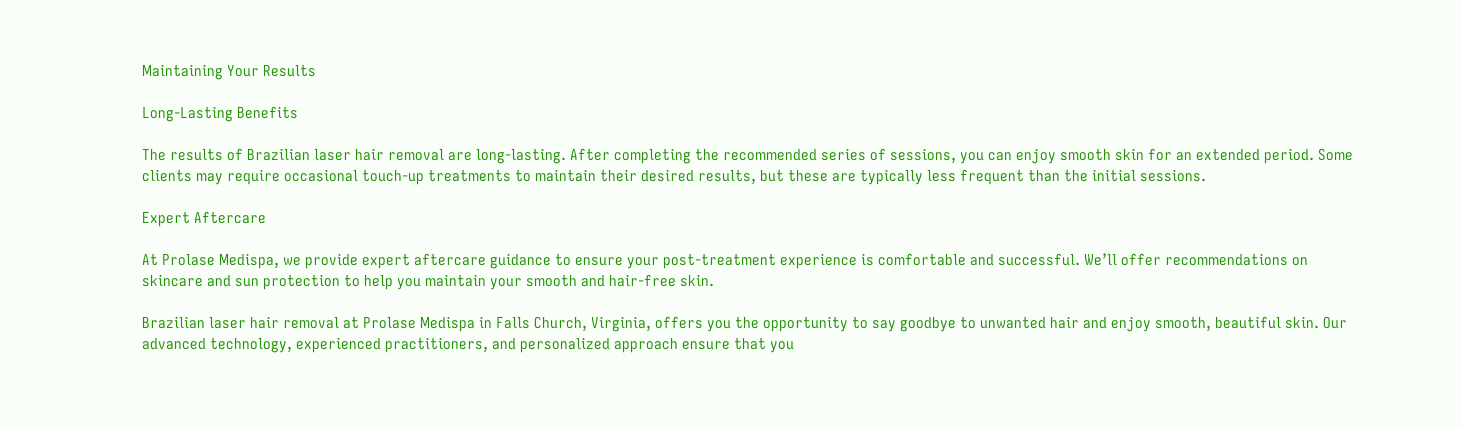Maintaining Your Results

Long-Lasting Benefits

The results of Brazilian laser hair removal are long-lasting. After completing the recommended series of sessions, you can enjoy smooth skin for an extended period. Some clients may require occasional touch-up treatments to maintain their desired results, but these are typically less frequent than the initial sessions.

Expert Aftercare

At Prolase Medispa, we provide expert aftercare guidance to ensure your post-treatment experience is comfortable and successful. We’ll offer recommendations on skincare and sun protection to help you maintain your smooth and hair-free skin.

Brazilian laser hair removal at Prolase Medispa in Falls Church, Virginia, offers you the opportunity to say goodbye to unwanted hair and enjoy smooth, beautiful skin. Our advanced technology, experienced practitioners, and personalized approach ensure that you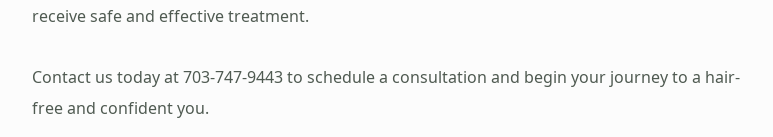receive safe and effective treatment.

Contact us today at 703-747-9443 to schedule a consultation and begin your journey to a hair-free and confident you.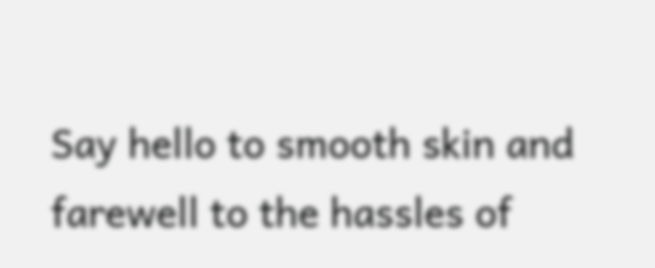Say hello to smooth skin and farewell to the hassles of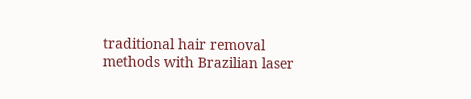traditional hair removal methods with Brazilian laser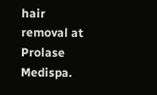hair removal at Prolase Medispa.